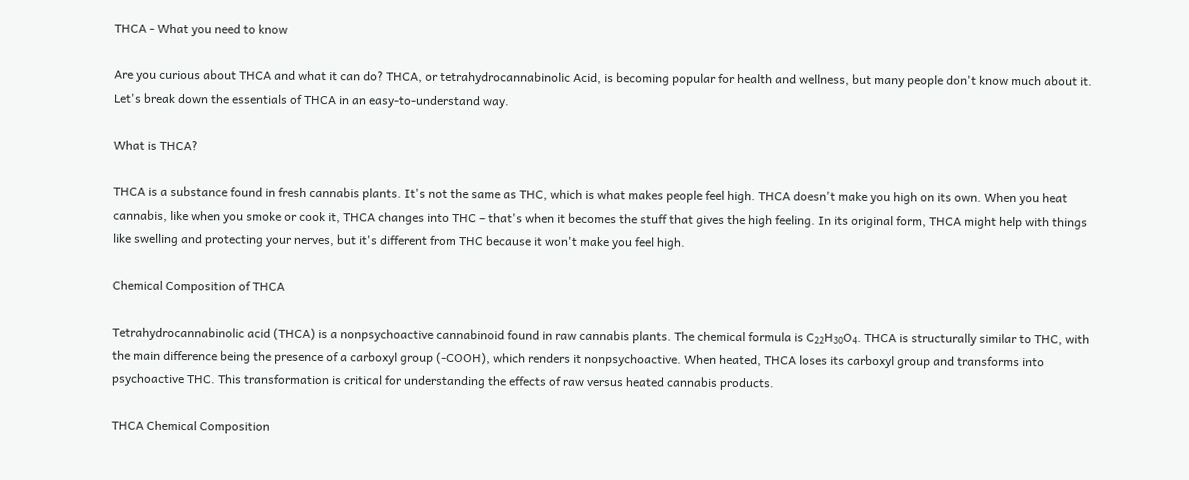THCA - What you need to know

Are you curious about THCA and what it can do? THCA, or tetrahydrocannabinolic Acid, is becoming popular for health and wellness, but many people don't know much about it. Let's break down the essentials of THCA in an easy-to-understand way.

What is THCA?

THCA is a substance found in fresh cannabis plants. It's not the same as THC, which is what makes people feel high. THCA doesn't make you high on its own. When you heat cannabis, like when you smoke or cook it, THCA changes into THC – that's when it becomes the stuff that gives the high feeling. In its original form, THCA might help with things like swelling and protecting your nerves, but it's different from THC because it won't make you feel high.

Chemical Composition of THCA

Tetrahydrocannabinolic acid (THCA) is a nonpsychoactive cannabinoid found in raw cannabis plants. The chemical formula is C₂₂H₃₀O₄. THCA is structurally similar to THC, with the main difference being the presence of a carboxyl group (-COOH), which renders it nonpsychoactive. When heated, THCA loses its carboxyl group and transforms into psychoactive THC. This transformation is critical for understanding the effects of raw versus heated cannabis products.

THCA Chemical Composition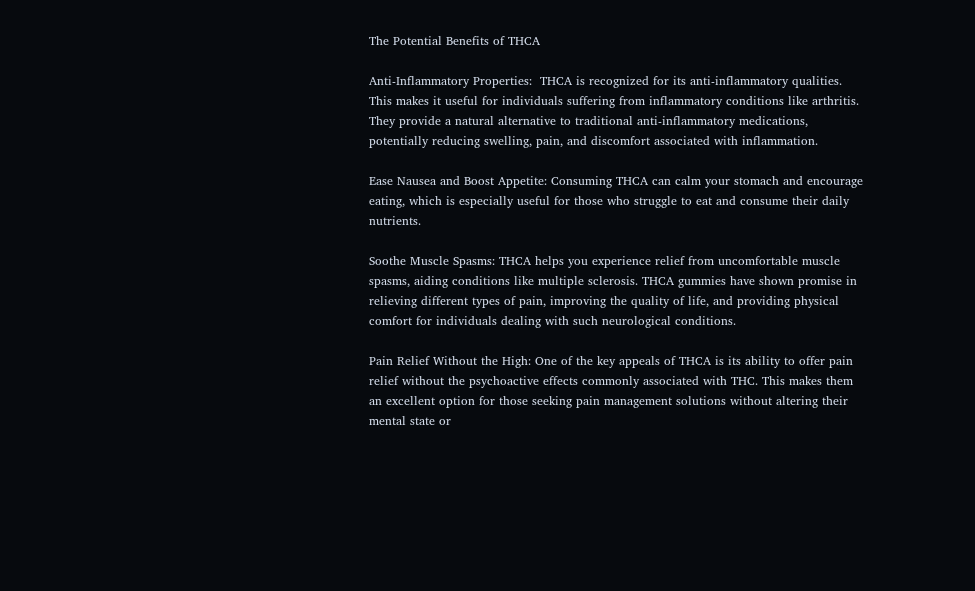The Potential Benefits of THCA

Anti-Inflammatory Properties:  THCA is recognized for its anti-inflammatory qualities. This makes it useful for individuals suffering from inflammatory conditions like arthritis. They provide a natural alternative to traditional anti-inflammatory medications, potentially reducing swelling, pain, and discomfort associated with inflammation.

Ease Nausea and Boost Appetite: Consuming THCA can calm your stomach and encourage eating, which is especially useful for those who struggle to eat and consume their daily nutrients.

Soothe Muscle Spasms: THCA helps you experience relief from uncomfortable muscle spasms, aiding conditions like multiple sclerosis. THCA gummies have shown promise in relieving different types of pain, improving the quality of life, and providing physical comfort for individuals dealing with such neurological conditions.

Pain Relief Without the High: One of the key appeals of THCA is its ability to offer pain relief without the psychoactive effects commonly associated with THC. This makes them an excellent option for those seeking pain management solutions without altering their mental state or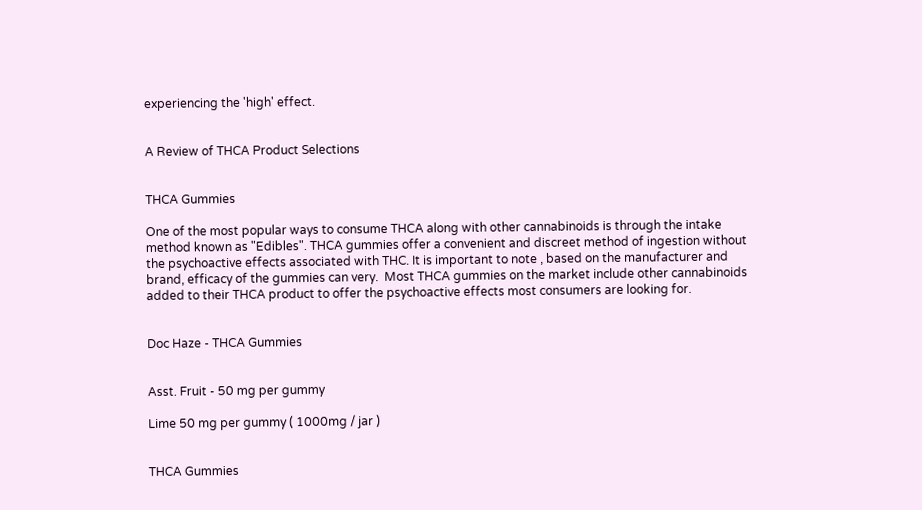experiencing the 'high' effect.


A Review of THCA Product Selections


THCA Gummies

One of the most popular ways to consume THCA along with other cannabinoids is through the intake method known as "Edibles". THCA gummies offer a convenient and discreet method of ingestion without the psychoactive effects associated with THC. It is important to note , based on the manufacturer and brand, efficacy of the gummies can very.  Most THCA gummies on the market include other cannabinoids added to their THCA product to offer the psychoactive effects most consumers are looking for.


Doc Haze - THCA Gummies


Asst. Fruit - 50 mg per gummy

Lime 50 mg per gummy ( 1000mg / jar )


THCA Gummies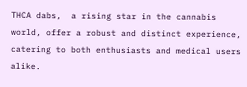THCA dabs,  a rising star in the cannabis world, offer a robust and distinct experience, catering to both enthusiasts and medical users alike.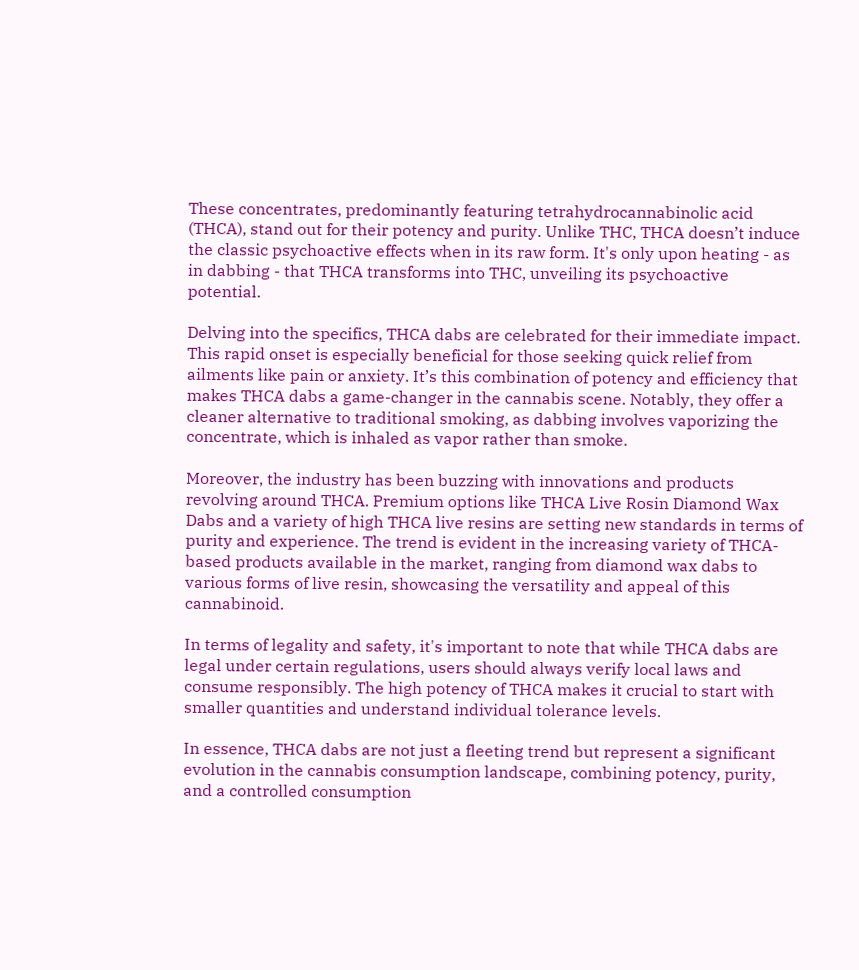These concentrates, predominantly featuring tetrahydrocannabinolic acid (THCA), stand out for their potency and purity. Unlike THC, THCA doesn’t induce the classic psychoactive effects when in its raw form. It's only upon heating - as in dabbing - that THCA transforms into THC, unveiling its psychoactive potential.

Delving into the specifics, THCA dabs are celebrated for their immediate impact. This rapid onset is especially beneficial for those seeking quick relief from ailments like pain or anxiety. It’s this combination of potency and efficiency that makes THCA dabs a game-changer in the cannabis scene. Notably, they offer a cleaner alternative to traditional smoking, as dabbing involves vaporizing the concentrate, which is inhaled as vapor rather than smoke.

Moreover, the industry has been buzzing with innovations and products revolving around THCA. Premium options like THCA Live Rosin Diamond Wax Dabs and a variety of high THCA live resins are setting new standards in terms of purity and experience. The trend is evident in the increasing variety of THCA-based products available in the market, ranging from diamond wax dabs to various forms of live resin, showcasing the versatility and appeal of this cannabinoid.

In terms of legality and safety, it's important to note that while THCA dabs are legal under certain regulations, users should always verify local laws and consume responsibly. The high potency of THCA makes it crucial to start with smaller quantities and understand individual tolerance levels.

In essence, THCA dabs are not just a fleeting trend but represent a significant evolution in the cannabis consumption landscape, combining potency, purity, and a controlled consumption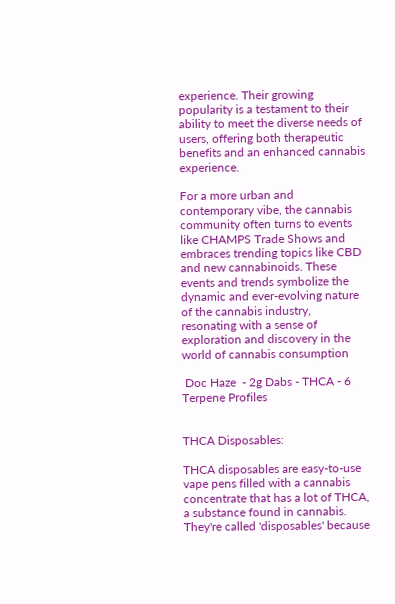experience. Their growing popularity is a testament to their ability to meet the diverse needs of users, offering both therapeutic benefits and an enhanced cannabis experience.

For a more urban and contemporary vibe, the cannabis community often turns to events like CHAMPS Trade Shows and embraces trending topics like CBD and new cannabinoids. These events and trends symbolize the dynamic and ever-evolving nature of the cannabis industry, resonating with a sense of exploration and discovery in the world of cannabis consumption

 Doc Haze  - 2g Dabs - THCA - 6 Terpene Profiles


THCA Disposables:

THCA disposables are easy-to-use vape pens filled with a cannabis concentrate that has a lot of THCA, a substance found in cannabis. They're called 'disposables' because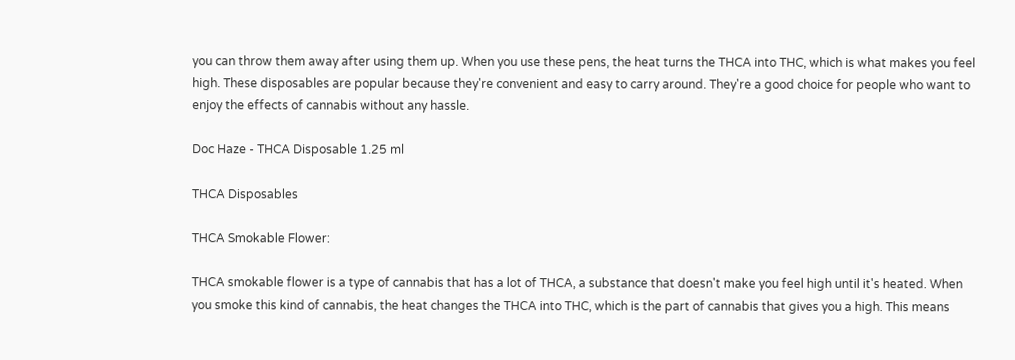you can throw them away after using them up. When you use these pens, the heat turns the THCA into THC, which is what makes you feel high. These disposables are popular because they're convenient and easy to carry around. They're a good choice for people who want to enjoy the effects of cannabis without any hassle.

Doc Haze - THCA Disposable 1.25 ml

THCA Disposables

THCA Smokable Flower:

THCA smokable flower is a type of cannabis that has a lot of THCA, a substance that doesn't make you feel high until it's heated. When you smoke this kind of cannabis, the heat changes the THCA into THC, which is the part of cannabis that gives you a high. This means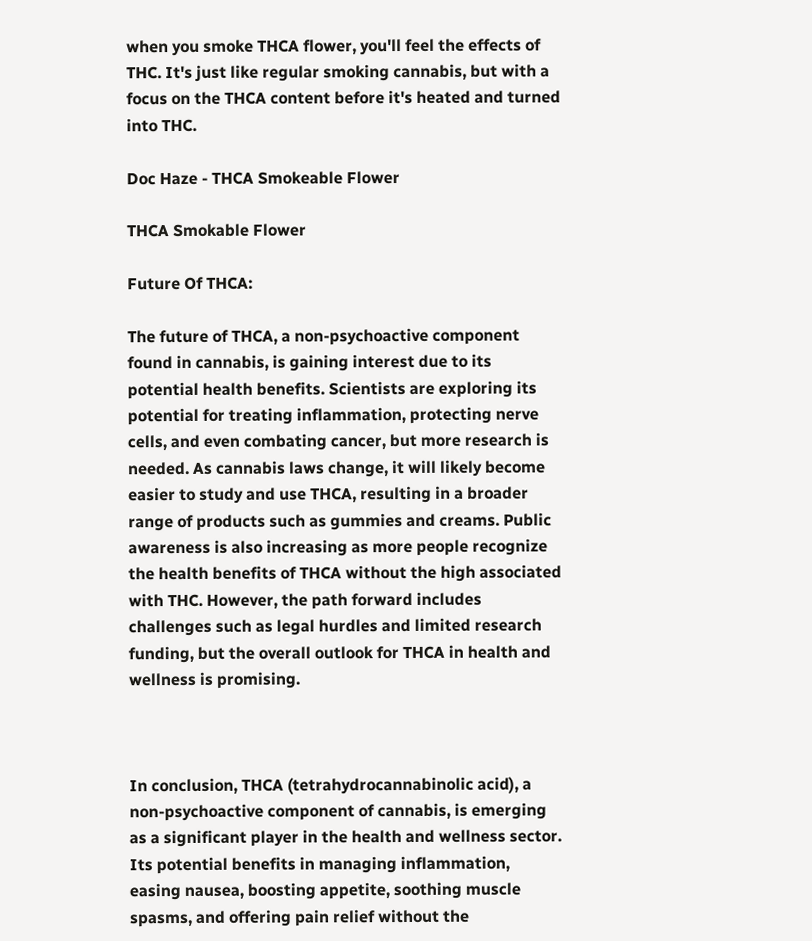when you smoke THCA flower, you'll feel the effects of THC. It's just like regular smoking cannabis, but with a focus on the THCA content before it's heated and turned into THC.

Doc Haze - THCA Smokeable Flower

THCA Smokable Flower

Future Of THCA:

The future of THCA, a non-psychoactive component found in cannabis, is gaining interest due to its potential health benefits. Scientists are exploring its potential for treating inflammation, protecting nerve cells, and even combating cancer, but more research is needed. As cannabis laws change, it will likely become easier to study and use THCA, resulting in a broader range of products such as gummies and creams. Public awareness is also increasing as more people recognize the health benefits of THCA without the high associated with THC. However, the path forward includes challenges such as legal hurdles and limited research funding, but the overall outlook for THCA in health and wellness is promising.



In conclusion, THCA (tetrahydrocannabinolic acid), a non-psychoactive component of cannabis, is emerging as a significant player in the health and wellness sector. Its potential benefits in managing inflammation, easing nausea, boosting appetite, soothing muscle spasms, and offering pain relief without the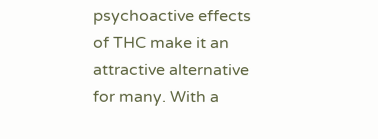psychoactive effects of THC make it an attractive alternative for many. With a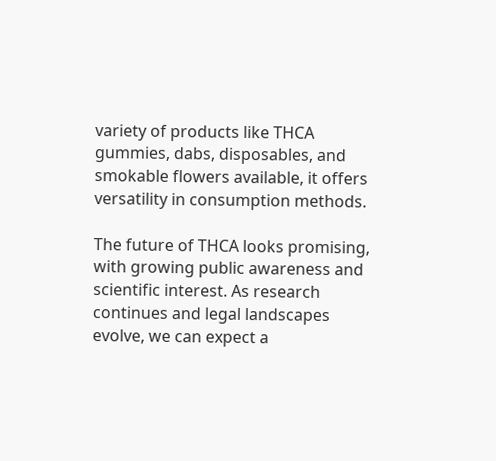variety of products like THCA gummies, dabs, disposables, and smokable flowers available, it offers versatility in consumption methods.

The future of THCA looks promising, with growing public awareness and scientific interest. As research continues and legal landscapes evolve, we can expect a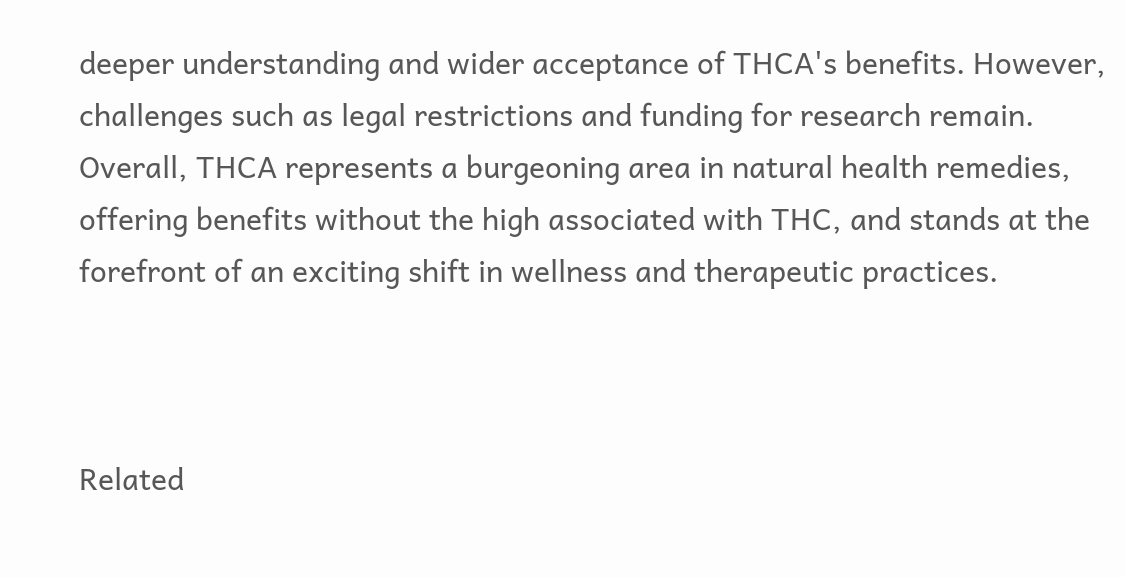deeper understanding and wider acceptance of THCA's benefits. However, challenges such as legal restrictions and funding for research remain. Overall, THCA represents a burgeoning area in natural health remedies, offering benefits without the high associated with THC, and stands at the forefront of an exciting shift in wellness and therapeutic practices.



Related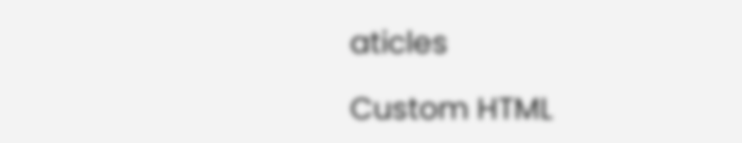aticles

Custom HTML